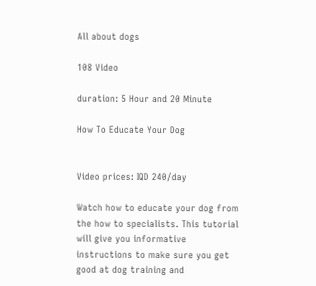All about dogs

108 Video

duration: 5 Hour and 20 Minute

How To Educate Your Dog


Video prices: IQD 240/day

Watch how to educate your dog from the how to specialists. This tutorial will give you informative instructions to make sure you get good at dog training and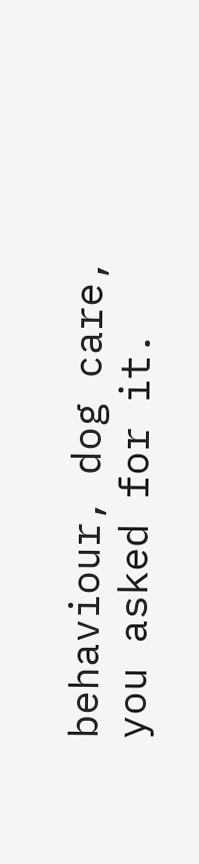behaviour, dog care, you asked for it.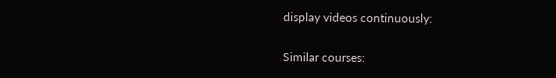display videos continuously:

Similar courses: